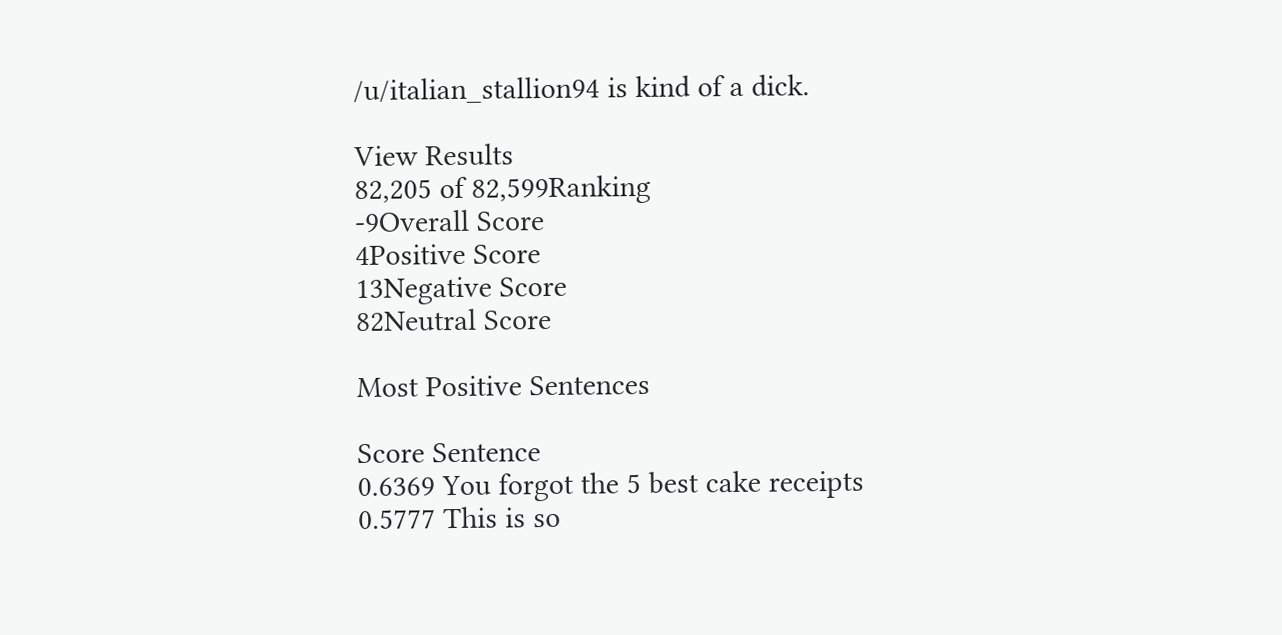/u/italian_stallion94 is kind of a dick.

View Results
82,205 of 82,599Ranking
-9Overall Score
4Positive Score
13Negative Score
82Neutral Score

Most Positive Sentences

Score Sentence
0.6369 You forgot the 5 best cake receipts
0.5777 This is so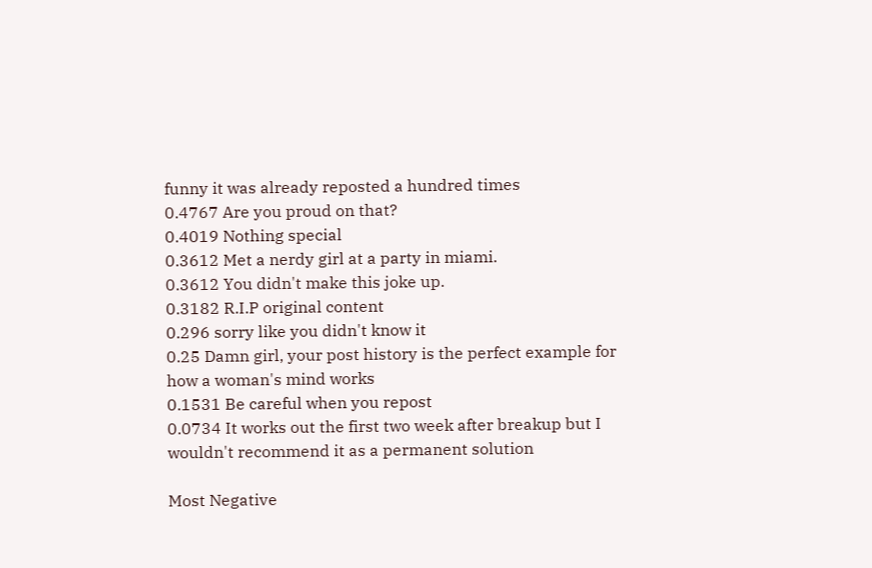funny it was already reposted a hundred times
0.4767 Are you proud on that?
0.4019 Nothing special
0.3612 Met a nerdy girl at a party in miami.
0.3612 You didn't make this joke up.
0.3182 R.I.P original content
0.296 sorry like you didn't know it
0.25 Damn girl, your post history is the perfect example for how a woman's mind works
0.1531 Be careful when you repost
0.0734 It works out the first two week after breakup but I wouldn't recommend it as a permanent solution

Most Negative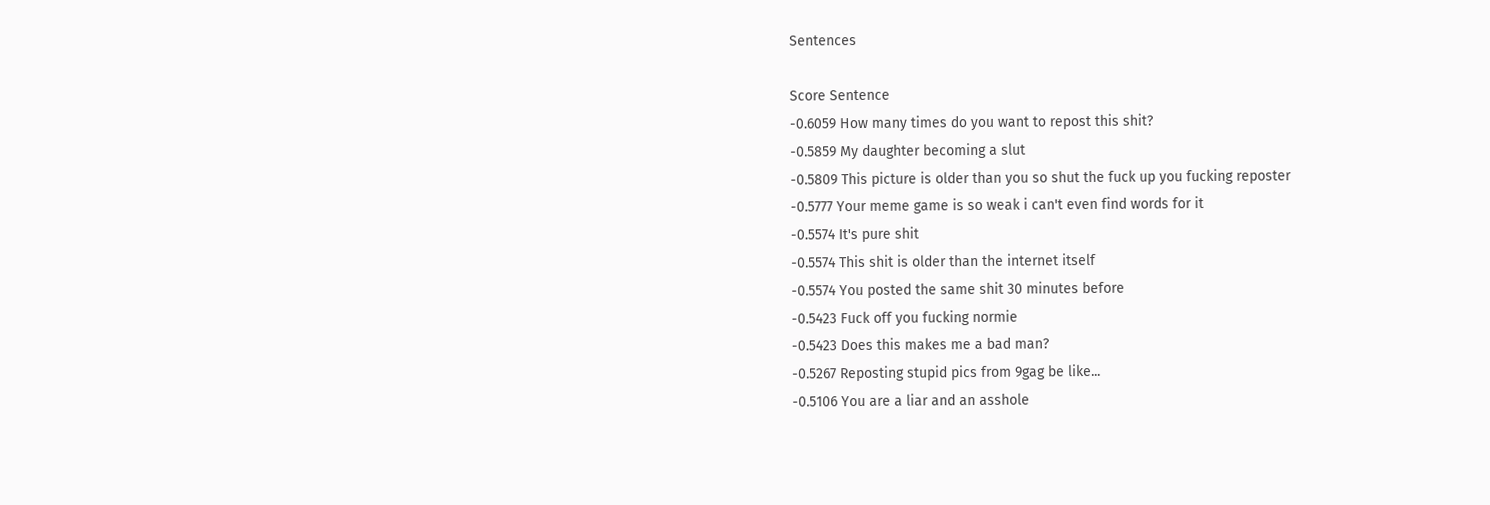Sentences

Score Sentence
-0.6059 How many times do you want to repost this shit?
-0.5859 My daughter becoming a slut
-0.5809 This picture is older than you so shut the fuck up you fucking reposter
-0.5777 Your meme game is so weak i can't even find words for it
-0.5574 It's pure shit
-0.5574 This shit is older than the internet itself
-0.5574 You posted the same shit 30 minutes before
-0.5423 Fuck off you fucking normie
-0.5423 Does this makes me a bad man?
-0.5267 Reposting stupid pics from 9gag be like...
-0.5106 You are a liar and an asshole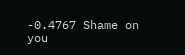-0.4767 Shame on you